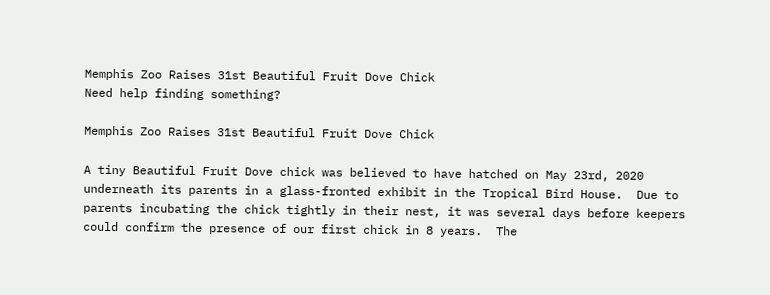Memphis Zoo Raises 31st Beautiful Fruit Dove Chick
Need help finding something?

Memphis Zoo Raises 31st Beautiful Fruit Dove Chick

A tiny Beautiful Fruit Dove chick was believed to have hatched on May 23rd, 2020 underneath its parents in a glass-fronted exhibit in the Tropical Bird House.  Due to parents incubating the chick tightly in their nest, it was several days before keepers could confirm the presence of our first chick in 8 years.  The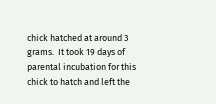chick hatched at around 3 grams.  It took 19 days of parental incubation for this chick to hatch and left the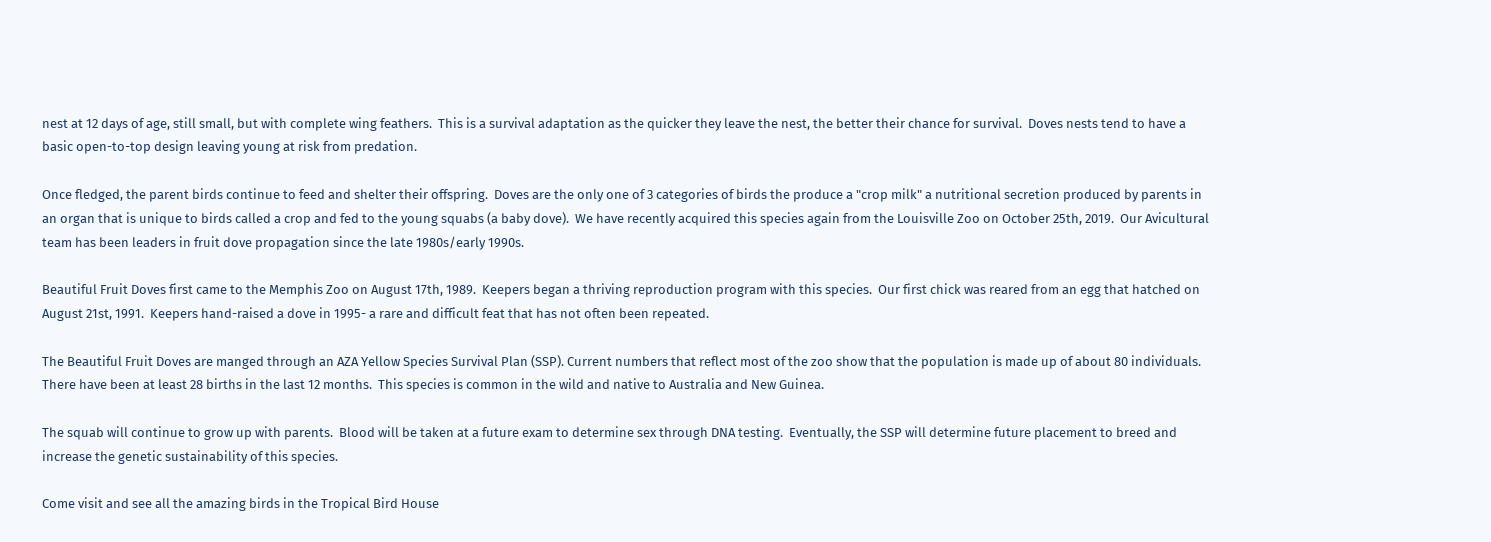nest at 12 days of age, still small, but with complete wing feathers.  This is a survival adaptation as the quicker they leave the nest, the better their chance for survival.  Doves nests tend to have a basic open-to-top design leaving young at risk from predation.

Once fledged, the parent birds continue to feed and shelter their offspring.  Doves are the only one of 3 categories of birds the produce a "crop milk" a nutritional secretion produced by parents in an organ that is unique to birds called a crop and fed to the young squabs (a baby dove).  We have recently acquired this species again from the Louisville Zoo on October 25th, 2019.  Our Avicultural team has been leaders in fruit dove propagation since the late 1980s/early 1990s.

Beautiful Fruit Doves first came to the Memphis Zoo on August 17th, 1989.  Keepers began a thriving reproduction program with this species.  Our first chick was reared from an egg that hatched on August 21st, 1991.  Keepers hand-raised a dove in 1995- a rare and difficult feat that has not often been repeated.

The Beautiful Fruit Doves are manged through an AZA Yellow Species Survival Plan (SSP). Current numbers that reflect most of the zoo show that the population is made up of about 80 individuals.  There have been at least 28 births in the last 12 months.  This species is common in the wild and native to Australia and New Guinea.

The squab will continue to grow up with parents.  Blood will be taken at a future exam to determine sex through DNA testing.  Eventually, the SSP will determine future placement to breed and increase the genetic sustainability of this species.

Come visit and see all the amazing birds in the Tropical Bird House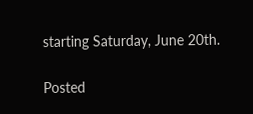starting Saturday, June 20th.

Posted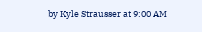by Kyle Strausser at 9:00 AM